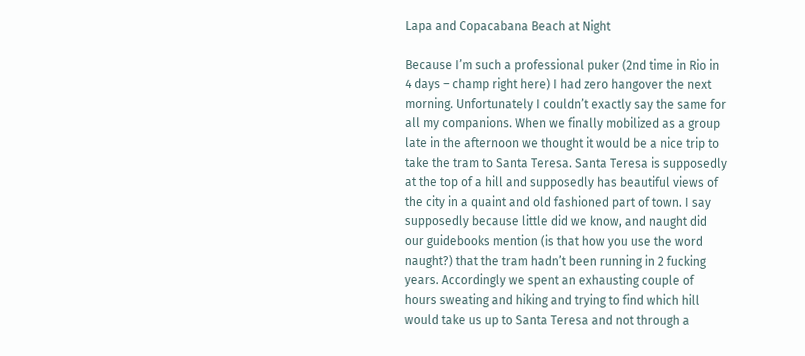Lapa and Copacabana Beach at Night

Because I’m such a professional puker (2nd time in Rio in 4 days – champ right here) I had zero hangover the next morning. Unfortunately I couldn’t exactly say the same for all my companions. When we finally mobilized as a group late in the afternoon we thought it would be a nice trip to take the tram to Santa Teresa. Santa Teresa is supposedly at the top of a hill and supposedly has beautiful views of the city in a quaint and old fashioned part of town. I say supposedly because little did we know, and naught did our guidebooks mention (is that how you use the word naught?) that the tram hadn’t been running in 2 fucking years. Accordingly we spent an exhausting couple of hours sweating and hiking and trying to find which hill would take us up to Santa Teresa and not through a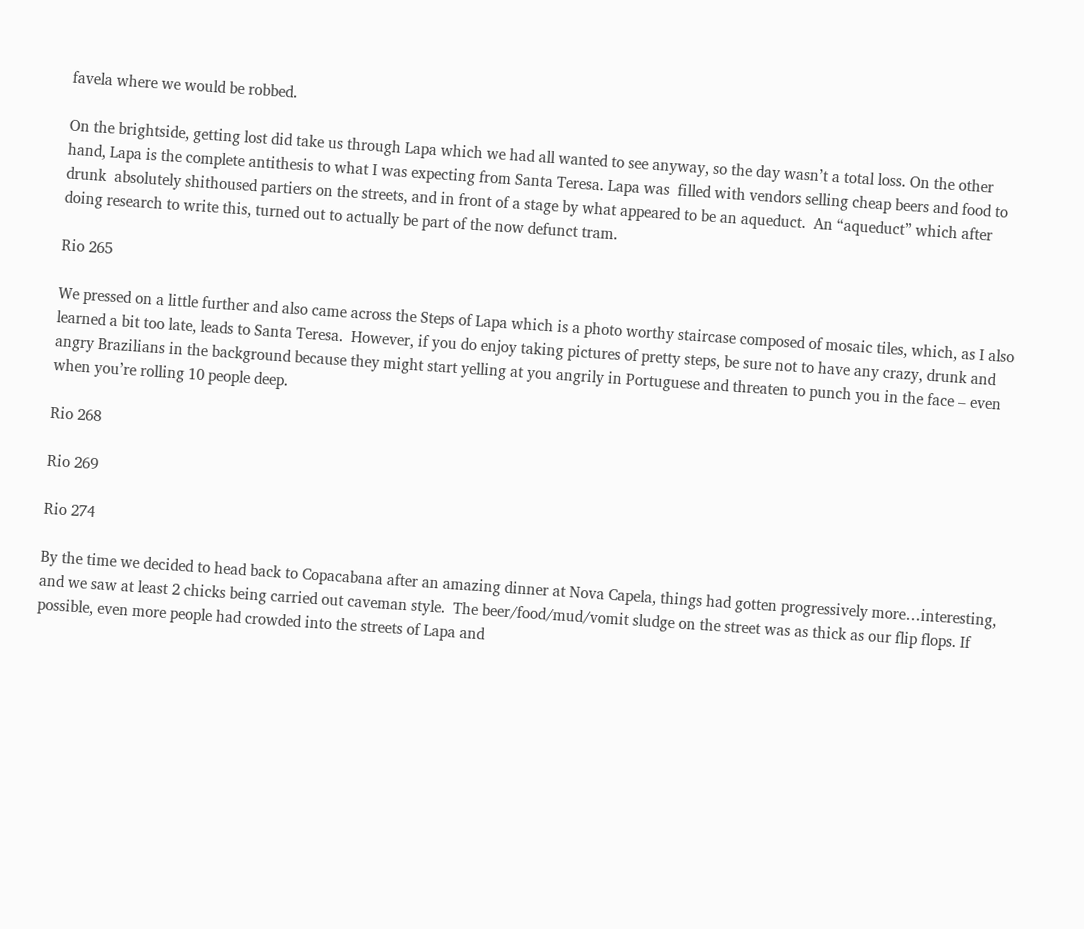favela where we would be robbed.

On the brightside, getting lost did take us through Lapa which we had all wanted to see anyway, so the day wasn’t a total loss. On the other hand, Lapa is the complete antithesis to what I was expecting from Santa Teresa. Lapa was  filled with vendors selling cheap beers and food to drunk  absolutely shithoused partiers on the streets, and in front of a stage by what appeared to be an aqueduct.  An “aqueduct” which after doing research to write this, turned out to actually be part of the now defunct tram.

Rio 265

We pressed on a little further and also came across the Steps of Lapa which is a photo worthy staircase composed of mosaic tiles, which, as I also learned a bit too late, leads to Santa Teresa.  However, if you do enjoy taking pictures of pretty steps, be sure not to have any crazy, drunk and angry Brazilians in the background because they might start yelling at you angrily in Portuguese and threaten to punch you in the face – even when you’re rolling 10 people deep.

Rio 268

Rio 269

Rio 274

By the time we decided to head back to Copacabana after an amazing dinner at Nova Capela, things had gotten progressively more…interesting, and we saw at least 2 chicks being carried out caveman style.  The beer/food/mud/vomit sludge on the street was as thick as our flip flops. If possible, even more people had crowded into the streets of Lapa and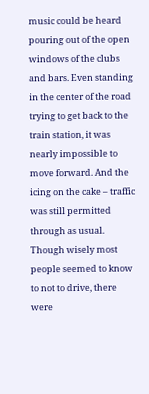music could be heard pouring out of the open windows of the clubs and bars. Even standing in the center of the road trying to get back to the train station, it was nearly impossible to move forward. And the icing on the cake – traffic was still permitted through as usual. Though wisely most people seemed to know to not to drive, there were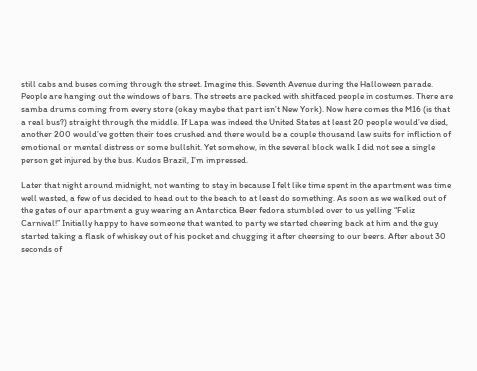still cabs and buses coming through the street. Imagine this. Seventh Avenue during the Halloween parade. People are hanging out the windows of bars. The streets are packed with shitfaced people in costumes. There are samba drums coming from every store (okay maybe that part isn’t New York). Now here comes the M16 (is that a real bus?) straight through the middle. If Lapa was indeed the United States at least 20 people would’ve died, another 200 would’ve gotten their toes crushed and there would be a couple thousand law suits for infliction of emotional or mental distress or some bullshit. Yet somehow, in the several block walk I did not see a single person get injured by the bus. Kudos Brazil, I’m impressed.

Later that night around midnight, not wanting to stay in because I felt like time spent in the apartment was time well wasted, a few of us decided to head out to the beach to at least do something. As soon as we walked out of the gates of our apartment a guy wearing an Antarctica Beer fedora stumbled over to us yelling “Feliz Carnival!” Initially happy to have someone that wanted to party we started cheering back at him and the guy started taking a flask of whiskey out of his pocket and chugging it after cheersing to our beers. After about 30 seconds of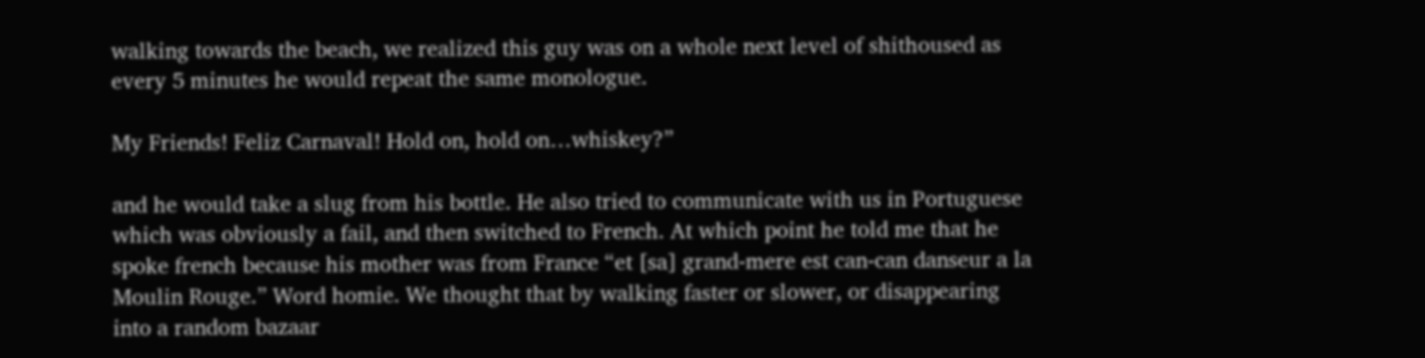walking towards the beach, we realized this guy was on a whole next level of shithoused as every 5 minutes he would repeat the same monologue.

My Friends! Feliz Carnaval! Hold on, hold on…whiskey?”

and he would take a slug from his bottle. He also tried to communicate with us in Portuguese which was obviously a fail, and then switched to French. At which point he told me that he spoke french because his mother was from France “et [sa] grand-mere est can-can danseur a la Moulin Rouge.” Word homie. We thought that by walking faster or slower, or disappearing into a random bazaar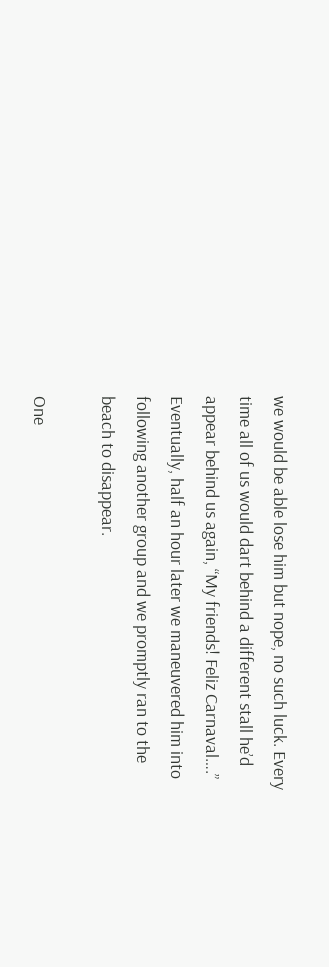we would be able lose him but nope, no such luck. Every time all of us would dart behind a different stall he’d appear behind us again, “My friends! Feliz Carnaval….” Eventually, half an hour later we maneuvered him into following another group and we promptly ran to the beach to disappear.

One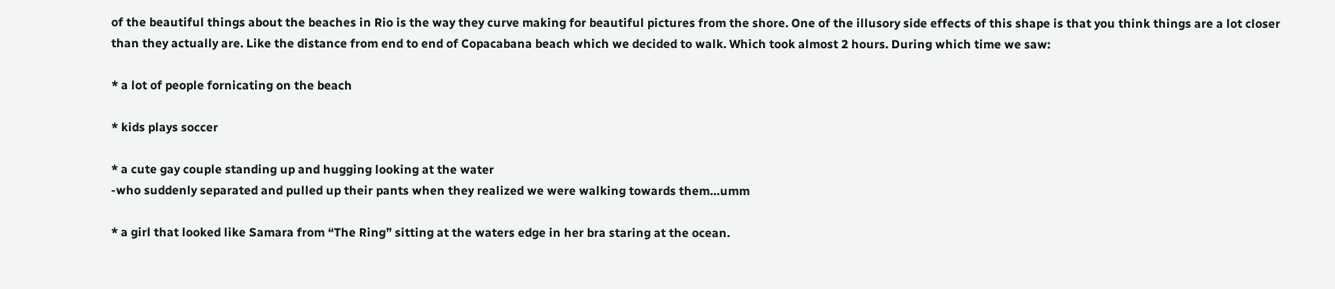of the beautiful things about the beaches in Rio is the way they curve making for beautiful pictures from the shore. One of the illusory side effects of this shape is that you think things are a lot closer than they actually are. Like the distance from end to end of Copacabana beach which we decided to walk. Which took almost 2 hours. During which time we saw:

* a lot of people fornicating on the beach

* kids plays soccer

* a cute gay couple standing up and hugging looking at the water
-who suddenly separated and pulled up their pants when they realized we were walking towards them…umm

* a girl that looked like Samara from “The Ring” sitting at the waters edge in her bra staring at the ocean.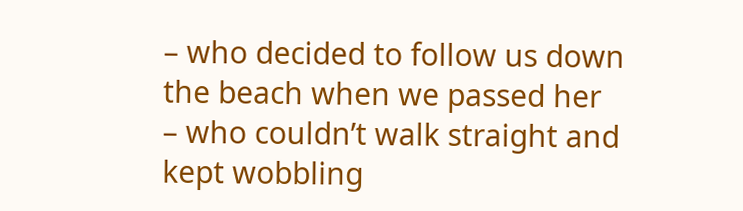– who decided to follow us down the beach when we passed her
– who couldn’t walk straight and kept wobbling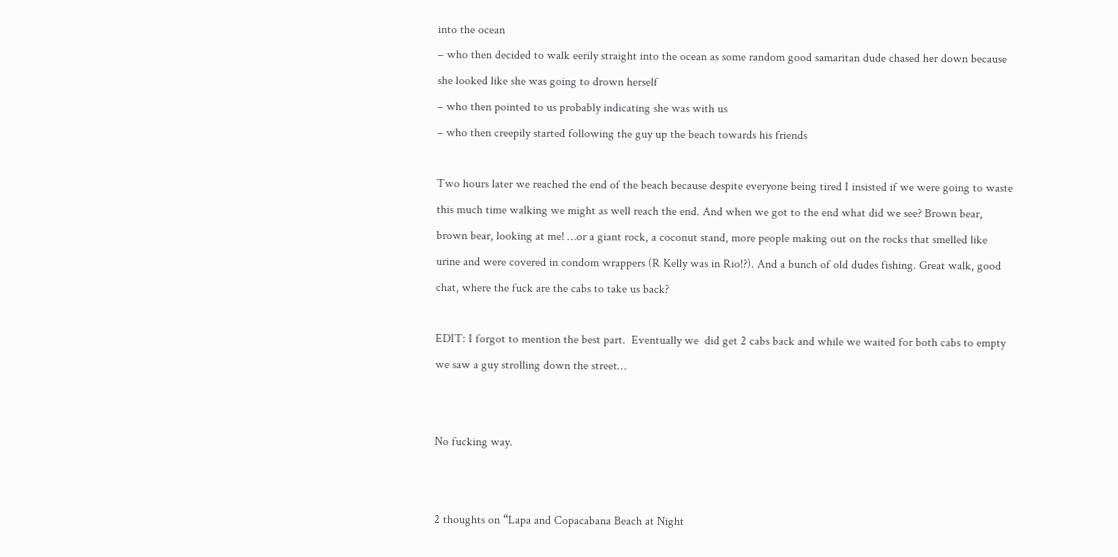into the ocean
– who then decided to walk eerily straight into the ocean as some random good samaritan dude chased her down because she looked like she was going to drown herself
– who then pointed to us probably indicating she was with us
– who then creepily started following the guy up the beach towards his friends

Two hours later we reached the end of the beach because despite everyone being tired I insisted if we were going to waste this much time walking we might as well reach the end. And when we got to the end what did we see? Brown bear, brown bear, looking at me! …or a giant rock, a coconut stand, more people making out on the rocks that smelled like urine and were covered in condom wrappers (R Kelly was in Rio!?). And a bunch of old dudes fishing. Great walk, good chat, where the fuck are the cabs to take us back?

EDIT: I forgot to mention the best part.  Eventually we  did get 2 cabs back and while we waited for both cabs to empty we saw a guy strolling down the street…


No fucking way.


2 thoughts on “Lapa and Copacabana Beach at Night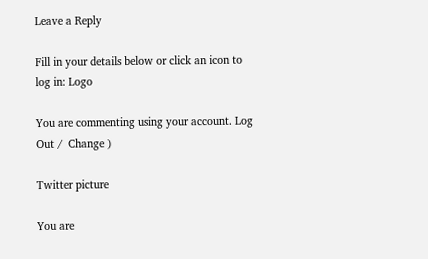Leave a Reply

Fill in your details below or click an icon to log in: Logo

You are commenting using your account. Log Out /  Change )

Twitter picture

You are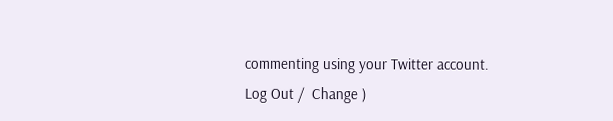commenting using your Twitter account. Log Out /  Change )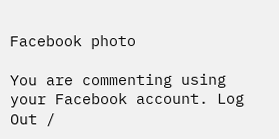Facebook photo

You are commenting using your Facebook account. Log Out /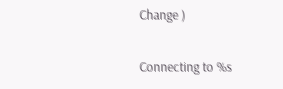Change )

Connecting to %s